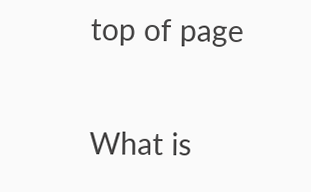top of page

What is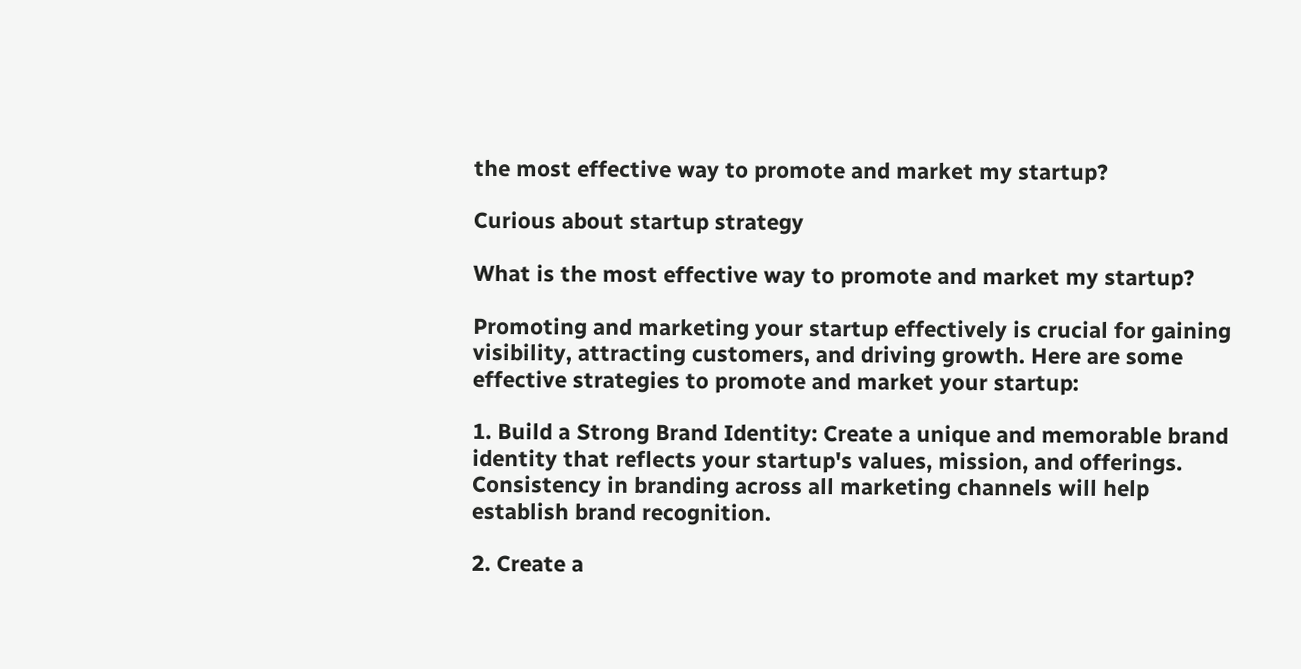the most effective way to promote and market my startup?

Curious about startup strategy

What is the most effective way to promote and market my startup?

Promoting and marketing your startup effectively is crucial for gaining visibility, attracting customers, and driving growth. Here are some effective strategies to promote and market your startup:

1. Build a Strong Brand Identity: Create a unique and memorable brand identity that reflects your startup's values, mission, and offerings. Consistency in branding across all marketing channels will help establish brand recognition.

2. Create a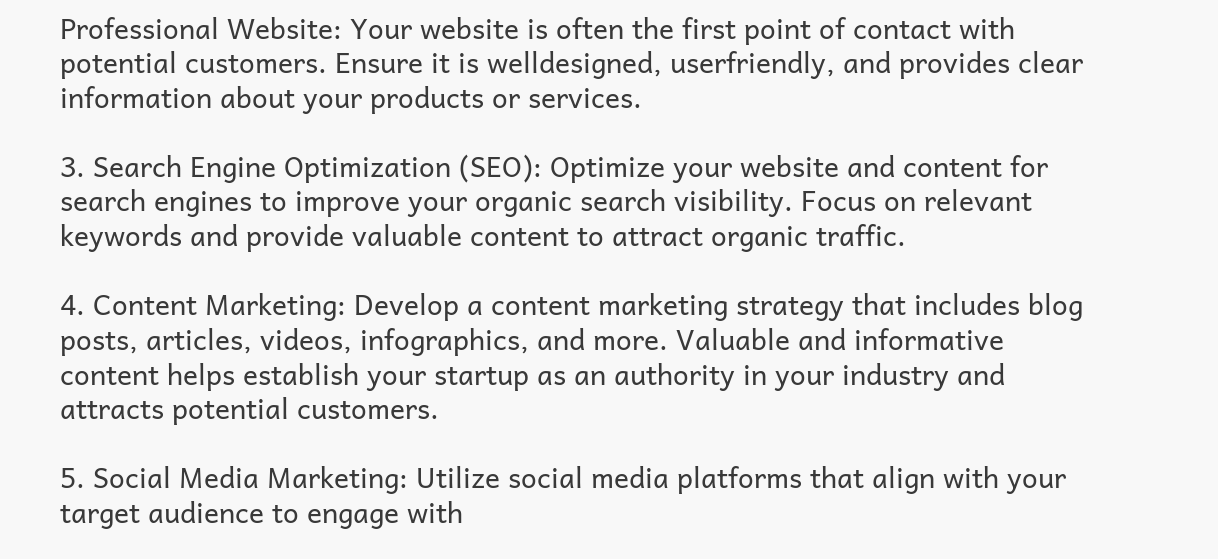Professional Website: Your website is often the first point of contact with potential customers. Ensure it is welldesigned, userfriendly, and provides clear information about your products or services.

3. Search Engine Optimization (SEO): Optimize your website and content for search engines to improve your organic search visibility. Focus on relevant keywords and provide valuable content to attract organic traffic.

4. Content Marketing: Develop a content marketing strategy that includes blog posts, articles, videos, infographics, and more. Valuable and informative content helps establish your startup as an authority in your industry and attracts potential customers.

5. Social Media Marketing: Utilize social media platforms that align with your target audience to engage with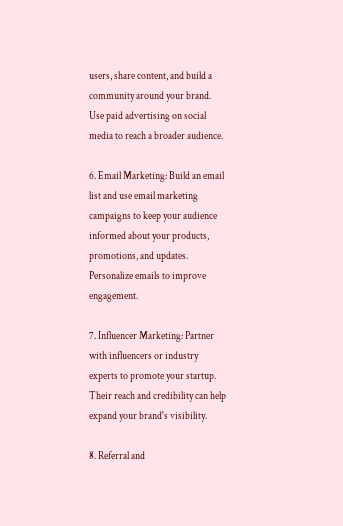users, share content, and build a community around your brand. Use paid advertising on social media to reach a broader audience.

6. Email Marketing: Build an email list and use email marketing campaigns to keep your audience informed about your products, promotions, and updates. Personalize emails to improve engagement.

7. Influencer Marketing: Partner with influencers or industry experts to promote your startup. Their reach and credibility can help expand your brand's visibility.

8. Referral and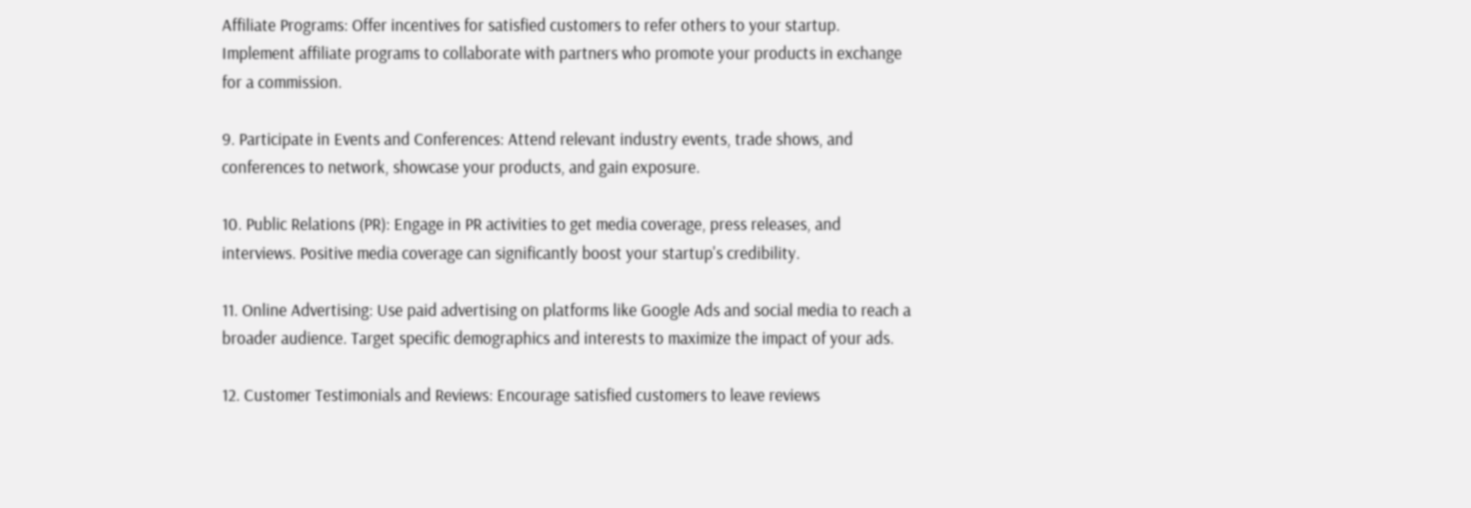Affiliate Programs: Offer incentives for satisfied customers to refer others to your startup. Implement affiliate programs to collaborate with partners who promote your products in exchange for a commission.

9. Participate in Events and Conferences: Attend relevant industry events, trade shows, and conferences to network, showcase your products, and gain exposure.

10. Public Relations (PR): Engage in PR activities to get media coverage, press releases, and interviews. Positive media coverage can significantly boost your startup's credibility.

11. Online Advertising: Use paid advertising on platforms like Google Ads and social media to reach a broader audience. Target specific demographics and interests to maximize the impact of your ads.

12. Customer Testimonials and Reviews: Encourage satisfied customers to leave reviews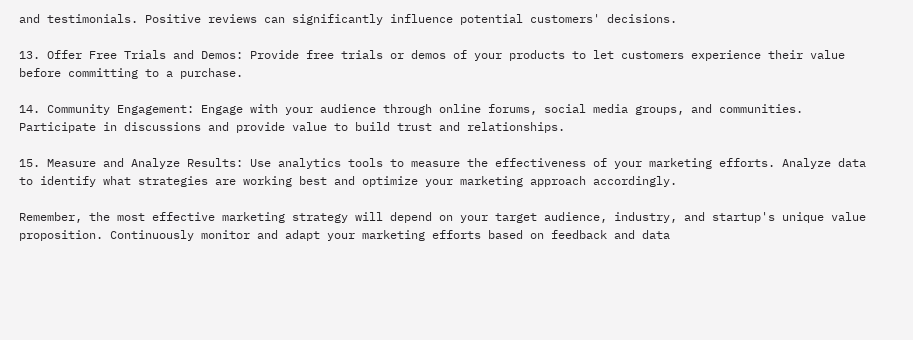and testimonials. Positive reviews can significantly influence potential customers' decisions.

13. Offer Free Trials and Demos: Provide free trials or demos of your products to let customers experience their value before committing to a purchase.

14. Community Engagement: Engage with your audience through online forums, social media groups, and communities. Participate in discussions and provide value to build trust and relationships.

15. Measure and Analyze Results: Use analytics tools to measure the effectiveness of your marketing efforts. Analyze data to identify what strategies are working best and optimize your marketing approach accordingly.

Remember, the most effective marketing strategy will depend on your target audience, industry, and startup's unique value proposition. Continuously monitor and adapt your marketing efforts based on feedback and data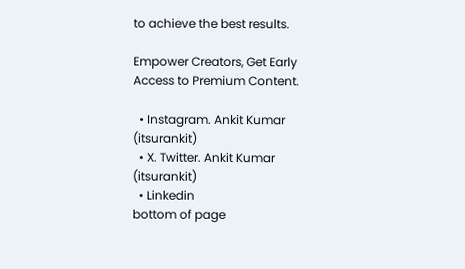to achieve the best results.

Empower Creators, Get Early Access to Premium Content.

  • Instagram. Ankit Kumar (itsurankit)
  • X. Twitter. Ankit Kumar (itsurankit)
  • Linkedin
bottom of page